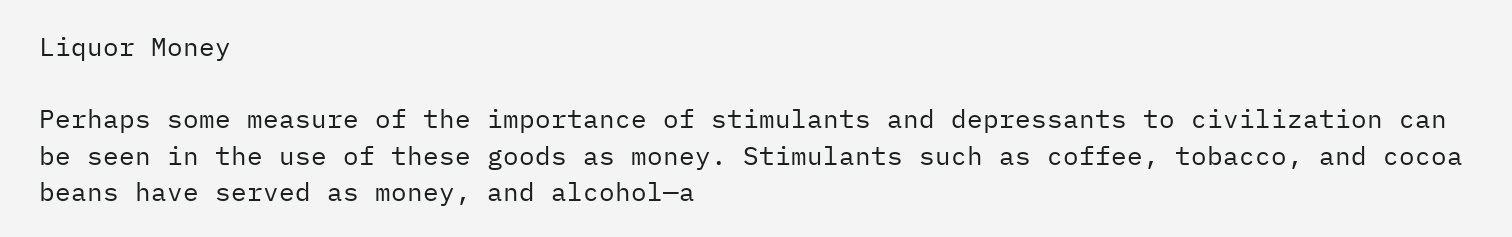Liquor Money

Perhaps some measure of the importance of stimulants and depressants to civilization can be seen in the use of these goods as money. Stimulants such as coffee, tobacco, and cocoa beans have served as money, and alcohol—a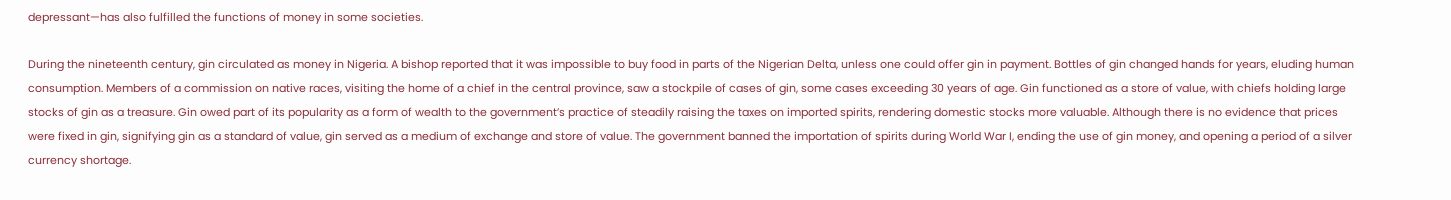depressant—has also fulfilled the functions of money in some societies.

During the nineteenth century, gin circulated as money in Nigeria. A bishop reported that it was impossible to buy food in parts of the Nigerian Delta, unless one could offer gin in payment. Bottles of gin changed hands for years, eluding human consumption. Members of a commission on native races, visiting the home of a chief in the central province, saw a stockpile of cases of gin, some cases exceeding 30 years of age. Gin functioned as a store of value, with chiefs holding large stocks of gin as a treasure. Gin owed part of its popularity as a form of wealth to the government’s practice of steadily raising the taxes on imported spirits, rendering domestic stocks more valuable. Although there is no evidence that prices were fixed in gin, signifying gin as a standard of value, gin served as a medium of exchange and store of value. The government banned the importation of spirits during World War I, ending the use of gin money, and opening a period of a silver currency shortage.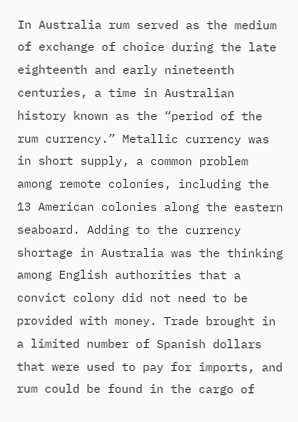In Australia rum served as the medium of exchange of choice during the late eighteenth and early nineteenth centuries, a time in Australian history known as the “period of the rum currency.” Metallic currency was in short supply, a common problem among remote colonies, including the 13 American colonies along the eastern seaboard. Adding to the currency shortage in Australia was the thinking among English authorities that a convict colony did not need to be provided with money. Trade brought in a limited number of Spanish dollars that were used to pay for imports, and rum could be found in the cargo of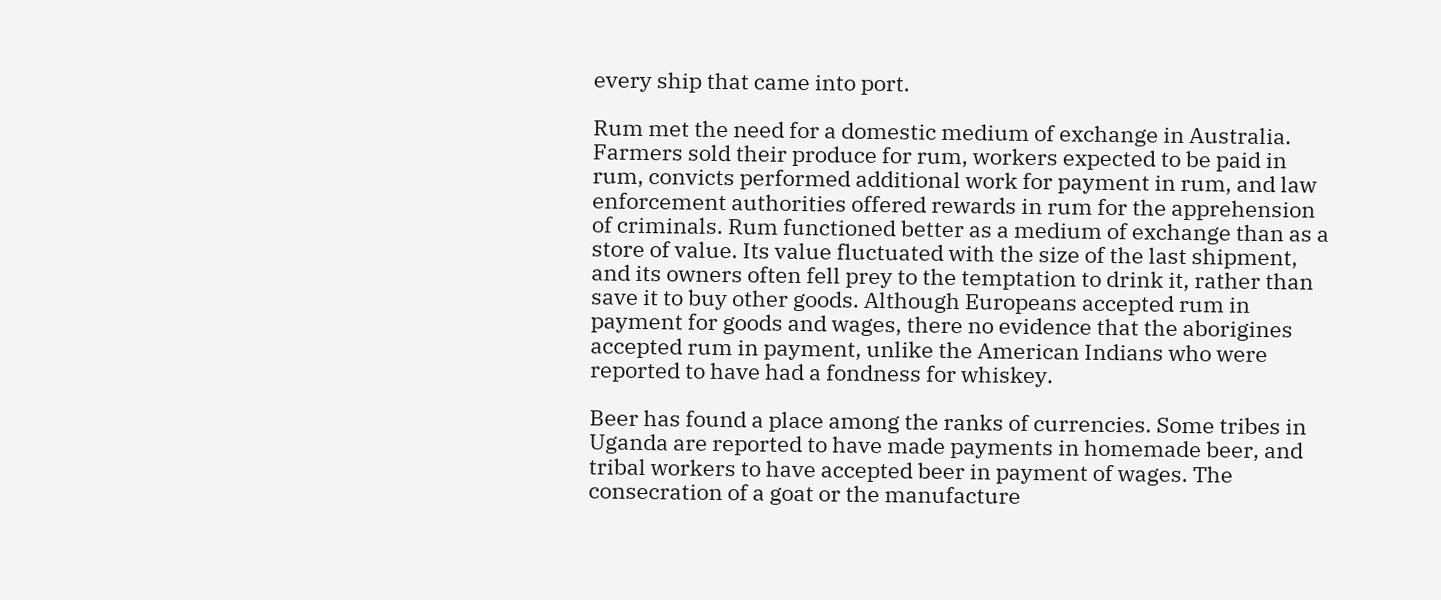every ship that came into port.

Rum met the need for a domestic medium of exchange in Australia. Farmers sold their produce for rum, workers expected to be paid in rum, convicts performed additional work for payment in rum, and law enforcement authorities offered rewards in rum for the apprehension of criminals. Rum functioned better as a medium of exchange than as a store of value. Its value fluctuated with the size of the last shipment, and its owners often fell prey to the temptation to drink it, rather than save it to buy other goods. Although Europeans accepted rum in payment for goods and wages, there no evidence that the aborigines accepted rum in payment, unlike the American Indians who were reported to have had a fondness for whiskey.

Beer has found a place among the ranks of currencies. Some tribes in Uganda are reported to have made payments in homemade beer, and tribal workers to have accepted beer in payment of wages. The consecration of a goat or the manufacture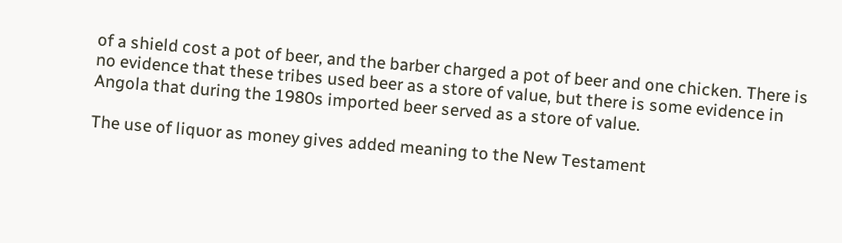of a shield cost a pot of beer, and the barber charged a pot of beer and one chicken. There is no evidence that these tribes used beer as a store of value, but there is some evidence in Angola that during the 1980s imported beer served as a store of value.

The use of liquor as money gives added meaning to the New Testament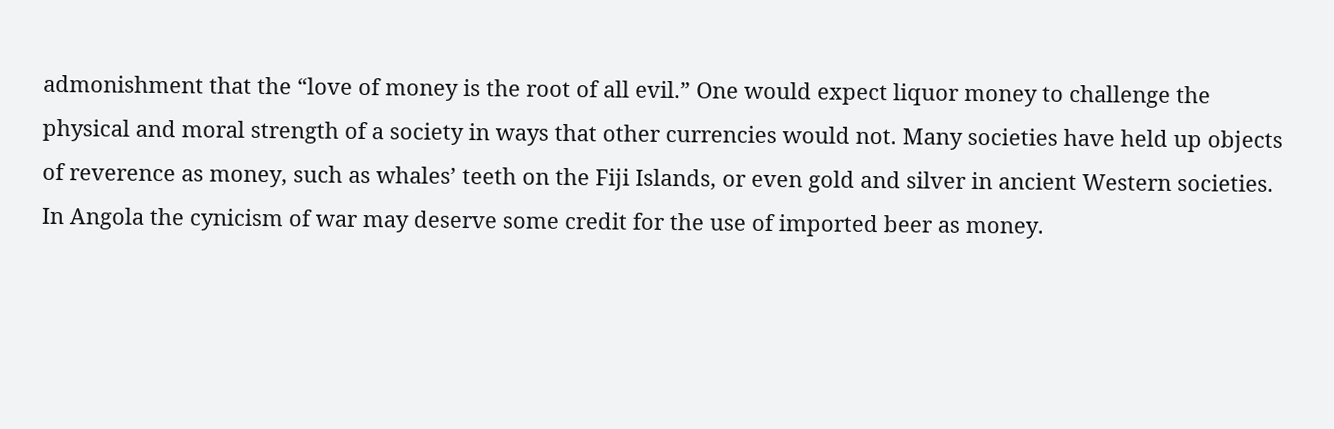admonishment that the “love of money is the root of all evil.” One would expect liquor money to challenge the physical and moral strength of a society in ways that other currencies would not. Many societies have held up objects of reverence as money, such as whales’ teeth on the Fiji Islands, or even gold and silver in ancient Western societies. In Angola the cynicism of war may deserve some credit for the use of imported beer as money.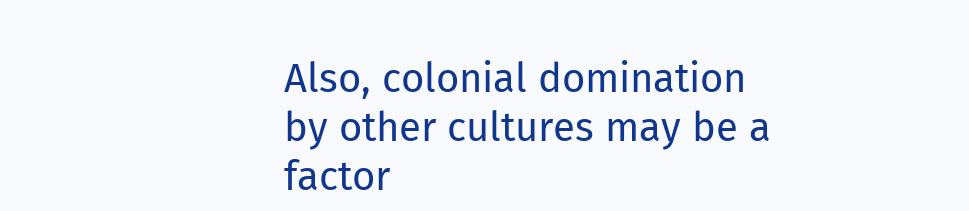Also, colonial domination by other cultures may be a factor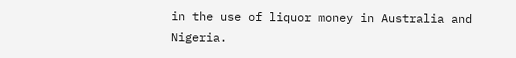in the use of liquor money in Australia and Nigeria.